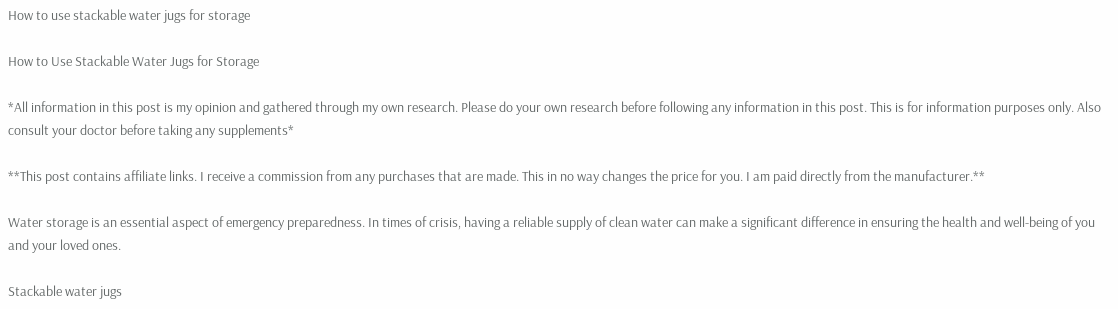How to use stackable water jugs for storage

How to Use Stackable Water Jugs for Storage

*All information in this post is my opinion and gathered through my own research. Please do your own research before following any information in this post. This is for information purposes only. Also consult your doctor before taking any supplements*

**This post contains affiliate links. I receive a commission from any purchases that are made. This in no way changes the price for you. I am paid directly from the manufacturer.**

Water storage is an essential aspect of emergency preparedness. In times of crisis, having a reliable supply of clean water can make a significant difference in ensuring the health and well-being of you and your loved ones.

Stackable water jugs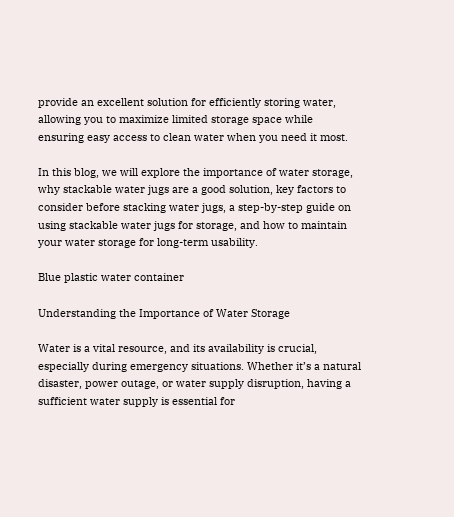provide an excellent solution for efficiently storing water, allowing you to maximize limited storage space while ensuring easy access to clean water when you need it most.

In this blog, we will explore the importance of water storage, why stackable water jugs are a good solution, key factors to consider before stacking water jugs, a step-by-step guide on using stackable water jugs for storage, and how to maintain your water storage for long-term usability.

Blue plastic water container

Understanding the Importance of Water Storage

Water is a vital resource, and its availability is crucial, especially during emergency situations. Whether it’s a natural disaster, power outage, or water supply disruption, having a sufficient water supply is essential for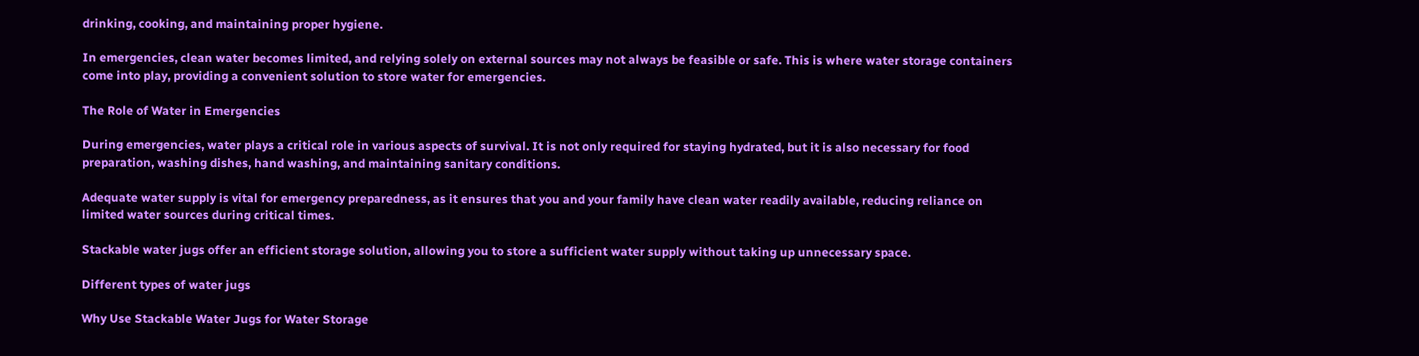drinking, cooking, and maintaining proper hygiene.

In emergencies, clean water becomes limited, and relying solely on external sources may not always be feasible or safe. This is where water storage containers come into play, providing a convenient solution to store water for emergencies.

The Role of Water in Emergencies

During emergencies, water plays a critical role in various aspects of survival. It is not only required for staying hydrated, but it is also necessary for food preparation, washing dishes, hand washing, and maintaining sanitary conditions.

Adequate water supply is vital for emergency preparedness, as it ensures that you and your family have clean water readily available, reducing reliance on limited water sources during critical times.

Stackable water jugs offer an efficient storage solution, allowing you to store a sufficient water supply without taking up unnecessary space.

Different types of water jugs

Why Use Stackable Water Jugs for Water Storage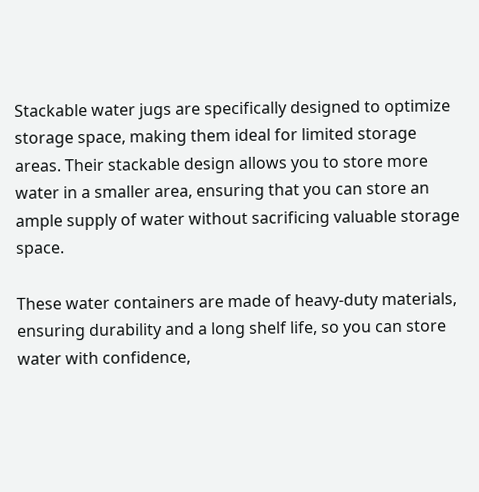Stackable water jugs are specifically designed to optimize storage space, making them ideal for limited storage areas. Their stackable design allows you to store more water in a smaller area, ensuring that you can store an ample supply of water without sacrificing valuable storage space.

These water containers are made of heavy-duty materials, ensuring durability and a long shelf life, so you can store water with confidence,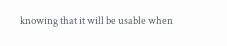knowing that it will be usable when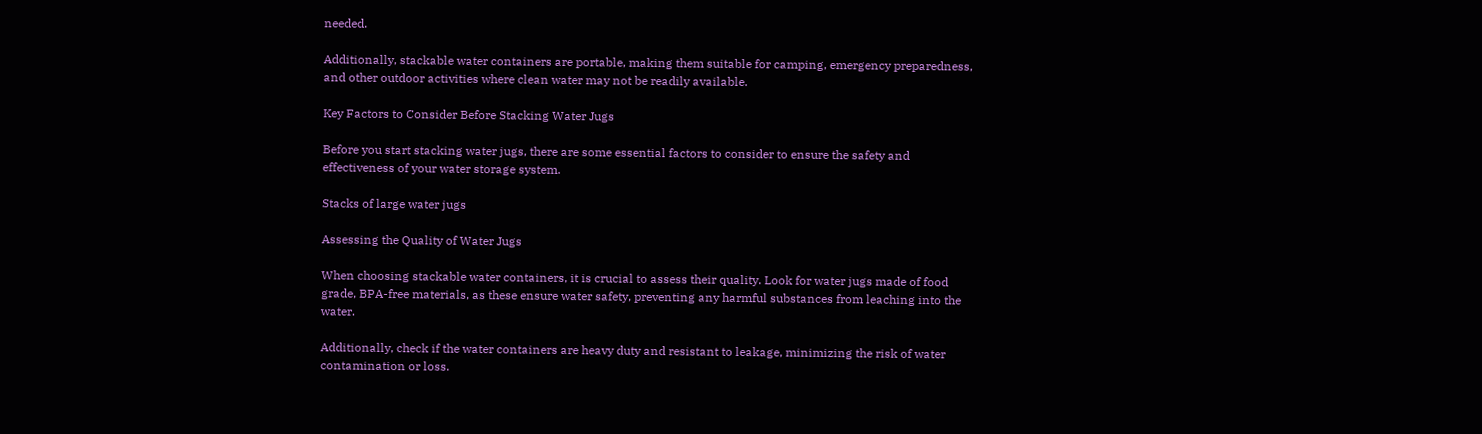needed.

Additionally, stackable water containers are portable, making them suitable for camping, emergency preparedness, and other outdoor activities where clean water may not be readily available.

Key Factors to Consider Before Stacking Water Jugs

Before you start stacking water jugs, there are some essential factors to consider to ensure the safety and effectiveness of your water storage system.

Stacks of large water jugs

Assessing the Quality of Water Jugs

When choosing stackable water containers, it is crucial to assess their quality. Look for water jugs made of food grade, BPA-free materials, as these ensure water safety, preventing any harmful substances from leaching into the water.

Additionally, check if the water containers are heavy duty and resistant to leakage, minimizing the risk of water contamination or loss.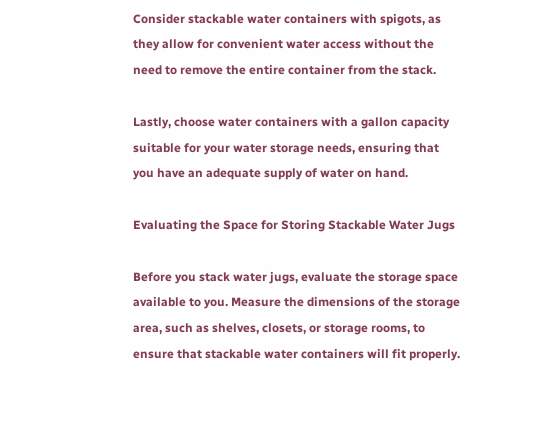Consider stackable water containers with spigots, as they allow for convenient water access without the need to remove the entire container from the stack.

Lastly, choose water containers with a gallon capacity suitable for your water storage needs, ensuring that you have an adequate supply of water on hand.

Evaluating the Space for Storing Stackable Water Jugs

Before you stack water jugs, evaluate the storage space available to you. Measure the dimensions of the storage area, such as shelves, closets, or storage rooms, to ensure that stackable water containers will fit properly.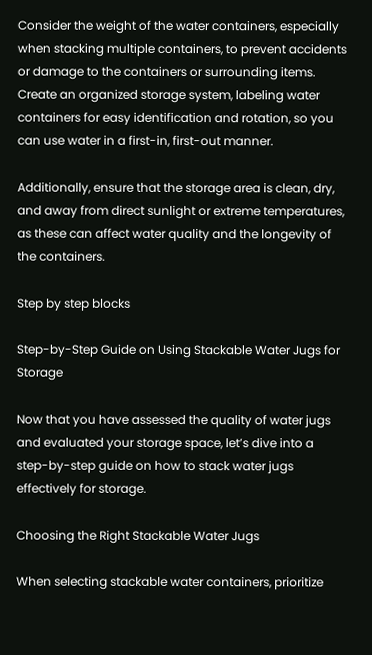Consider the weight of the water containers, especially when stacking multiple containers, to prevent accidents or damage to the containers or surrounding items. Create an organized storage system, labeling water containers for easy identification and rotation, so you can use water in a first-in, first-out manner.

Additionally, ensure that the storage area is clean, dry, and away from direct sunlight or extreme temperatures, as these can affect water quality and the longevity of the containers.

Step by step blocks

Step-by-Step Guide on Using Stackable Water Jugs for Storage

Now that you have assessed the quality of water jugs and evaluated your storage space, let’s dive into a step-by-step guide on how to stack water jugs effectively for storage.

Choosing the Right Stackable Water Jugs

When selecting stackable water containers, prioritize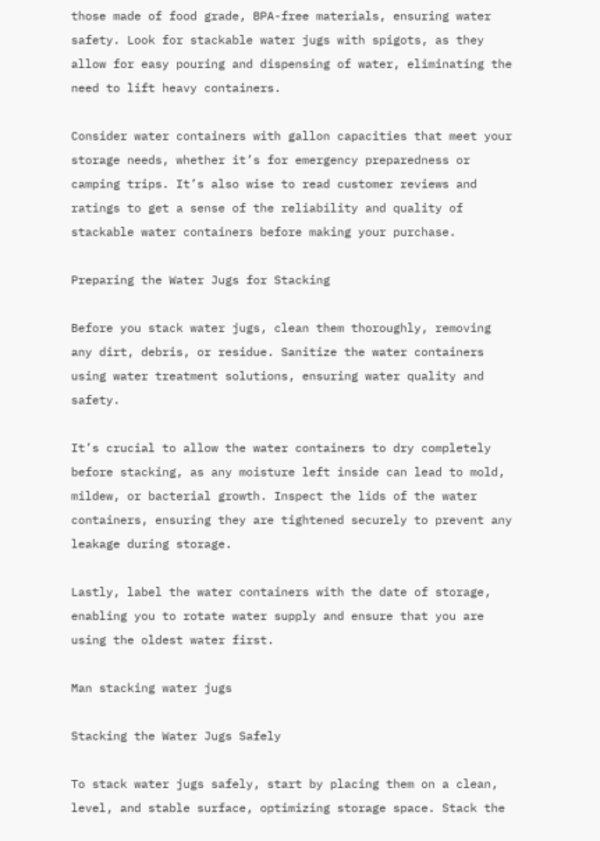those made of food grade, BPA-free materials, ensuring water safety. Look for stackable water jugs with spigots, as they allow for easy pouring and dispensing of water, eliminating the need to lift heavy containers.

Consider water containers with gallon capacities that meet your storage needs, whether it’s for emergency preparedness or camping trips. It’s also wise to read customer reviews and ratings to get a sense of the reliability and quality of stackable water containers before making your purchase.

Preparing the Water Jugs for Stacking

Before you stack water jugs, clean them thoroughly, removing any dirt, debris, or residue. Sanitize the water containers using water treatment solutions, ensuring water quality and safety.

It’s crucial to allow the water containers to dry completely before stacking, as any moisture left inside can lead to mold, mildew, or bacterial growth. Inspect the lids of the water containers, ensuring they are tightened securely to prevent any leakage during storage.

Lastly, label the water containers with the date of storage, enabling you to rotate water supply and ensure that you are using the oldest water first.

Man stacking water jugs

Stacking the Water Jugs Safely

To stack water jugs safely, start by placing them on a clean, level, and stable surface, optimizing storage space. Stack the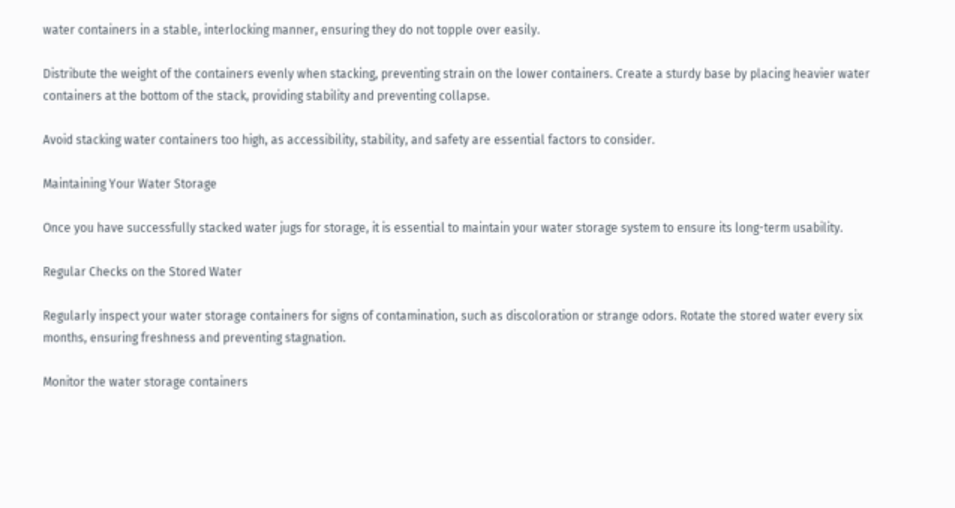water containers in a stable, interlocking manner, ensuring they do not topple over easily.

Distribute the weight of the containers evenly when stacking, preventing strain on the lower containers. Create a sturdy base by placing heavier water containers at the bottom of the stack, providing stability and preventing collapse.

Avoid stacking water containers too high, as accessibility, stability, and safety are essential factors to consider.

Maintaining Your Water Storage

Once you have successfully stacked water jugs for storage, it is essential to maintain your water storage system to ensure its long-term usability.

Regular Checks on the Stored Water

Regularly inspect your water storage containers for signs of contamination, such as discoloration or strange odors. Rotate the stored water every six months, ensuring freshness and preventing stagnation.

Monitor the water storage containers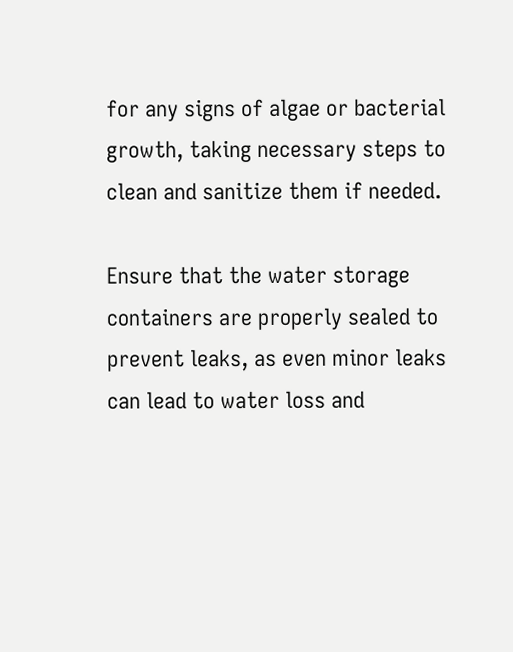for any signs of algae or bacterial growth, taking necessary steps to clean and sanitize them if needed.

Ensure that the water storage containers are properly sealed to prevent leaks, as even minor leaks can lead to water loss and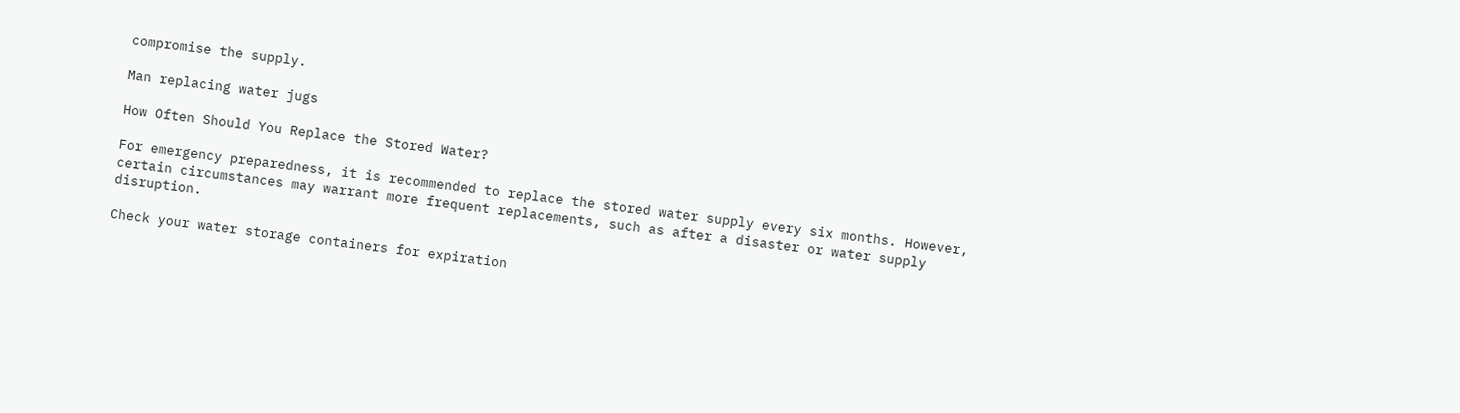compromise the supply.

Man replacing water jugs

How Often Should You Replace the Stored Water?

For emergency preparedness, it is recommended to replace the stored water supply every six months. However, certain circumstances may warrant more frequent replacements, such as after a disaster or water supply disruption.

Check your water storage containers for expiration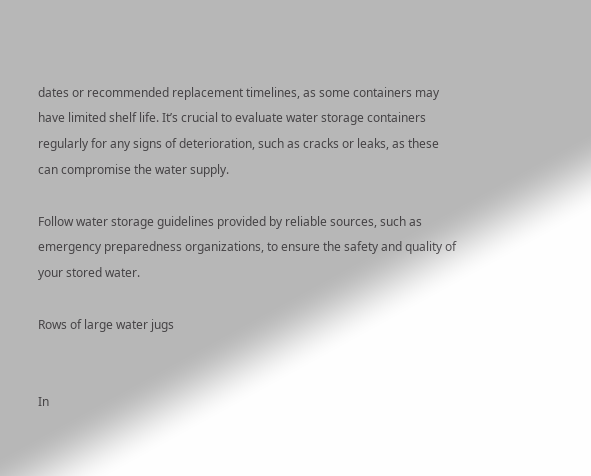dates or recommended replacement timelines, as some containers may have limited shelf life. It’s crucial to evaluate water storage containers regularly for any signs of deterioration, such as cracks or leaks, as these can compromise the water supply.

Follow water storage guidelines provided by reliable sources, such as emergency preparedness organizations, to ensure the safety and quality of your stored water.

Rows of large water jugs


In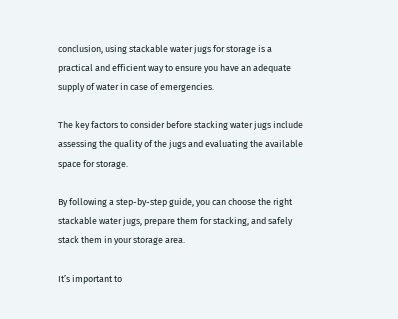conclusion, using stackable water jugs for storage is a practical and efficient way to ensure you have an adequate supply of water in case of emergencies.

The key factors to consider before stacking water jugs include assessing the quality of the jugs and evaluating the available space for storage.

By following a step-by-step guide, you can choose the right stackable water jugs, prepare them for stacking, and safely stack them in your storage area.

It’s important to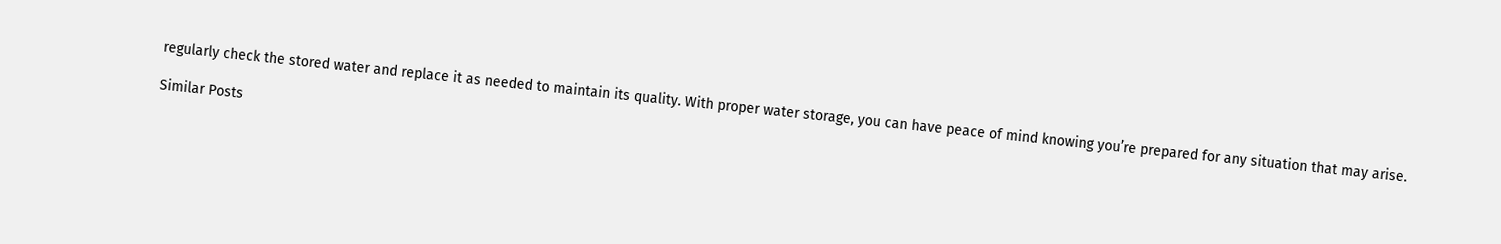regularly check the stored water and replace it as needed to maintain its quality. With proper water storage, you can have peace of mind knowing you’re prepared for any situation that may arise.

Similar Posts